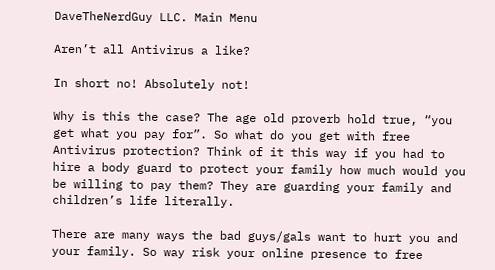DaveTheNerdGuy LLC. Main Menu

Aren’t all Antivirus a like?

In short no! Absolutely not!

Why is this the case? The age old proverb hold true, “you get what you pay for”. So what do you get with free Antivirus protection? Think of it this way if you had to hire a body guard to protect your family how much would you be willing to pay them? They are guarding your family and children’s life literally.

There are many ways the bad guys/gals want to hurt you and your family. So way risk your online presence to free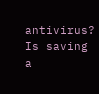antivirus? Is saving a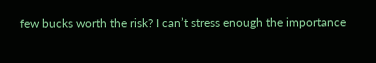few bucks worth the risk? I can’t stress enough the importance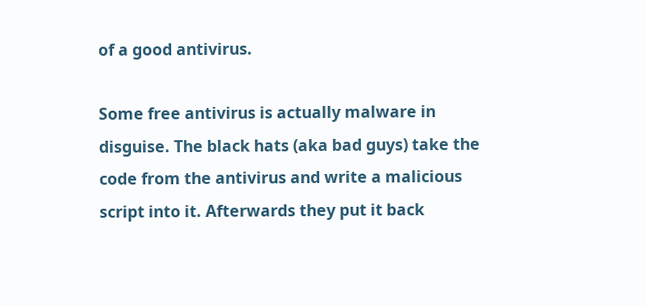of a good antivirus.

Some free antivirus is actually malware in disguise. The black hats (aka bad guys) take the code from the antivirus and write a malicious script into it. Afterwards they put it back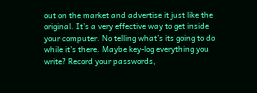out on the market and advertise it just like the original. It’s a very effective way to get inside your computer. No telling what’s its going to do while it’s there. Maybe key-log everything you write? Record your passwords,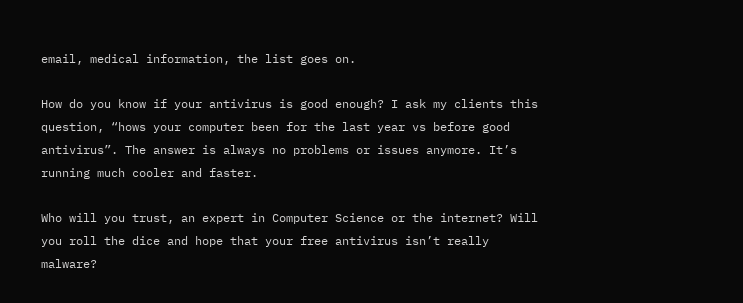email, medical information, the list goes on.

How do you know if your antivirus is good enough? I ask my clients this question, “hows your computer been for the last year vs before good antivirus”. The answer is always no problems or issues anymore. It’s running much cooler and faster.

Who will you trust, an expert in Computer Science or the internet? Will you roll the dice and hope that your free antivirus isn’t really malware?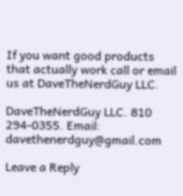If you want good products that actually work call or email us at DaveTheNerdGuy LLC.

DaveTheNerdGuy LLC. 810 294-0355. Email: davethenerdguy@gmail.com

Leave a Reply